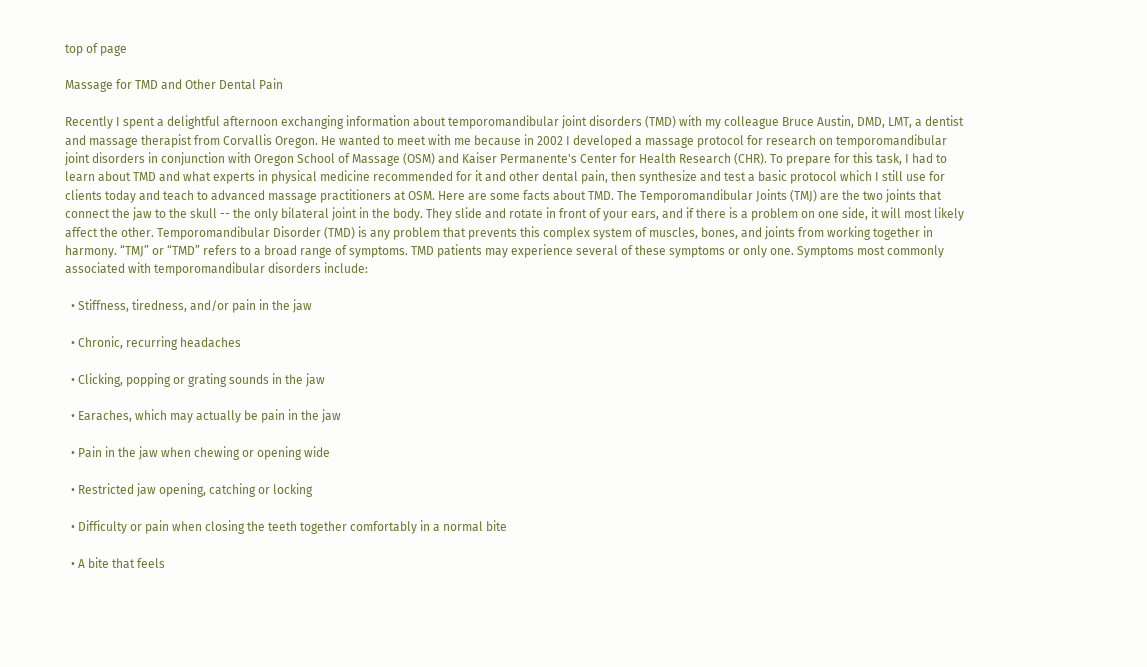top of page

Massage for TMD and Other Dental Pain

Recently I spent a delightful afternoon exchanging information about temporomandibular joint disorders (TMD) with my colleague Bruce Austin, DMD, LMT, a dentist and massage therapist from Corvallis Oregon. He wanted to meet with me because in 2002 I developed a massage protocol for research on temporomandibular joint disorders in conjunction with Oregon School of Massage (OSM) and Kaiser Permanente's Center for Health Research (CHR). To prepare for this task, I had to learn about TMD and what experts in physical medicine recommended for it and other dental pain, then synthesize and test a basic protocol which I still use for clients today and teach to advanced massage practitioners at OSM. Here are some facts about TMD. The Temporomandibular Joints (TMJ) are the two joints that connect the jaw to the skull -- the only bilateral joint in the body. They slide and rotate in front of your ears, and if there is a problem on one side, it will most likely affect the other. Temporomandibular Disorder (TMD) is any problem that prevents this complex system of muscles, bones, and joints from working together in harmony. “TMJ” or “TMD” refers to a broad range of symptoms. TMD patients may experience several of these symptoms or only one. Symptoms most commonly associated with temporomandibular disorders include:

  • Stiffness, tiredness, and/or pain in the jaw

  • Chronic, recurring headaches

  • Clicking, popping or grating sounds in the jaw

  • Earaches, which may actually be pain in the jaw

  • Pain in the jaw when chewing or opening wide

  • Restricted jaw opening, catching or locking

  • Difficulty or pain when closing the teeth together comfortably in a normal bite

  • A bite that feels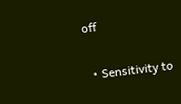off

  • Sensitivity to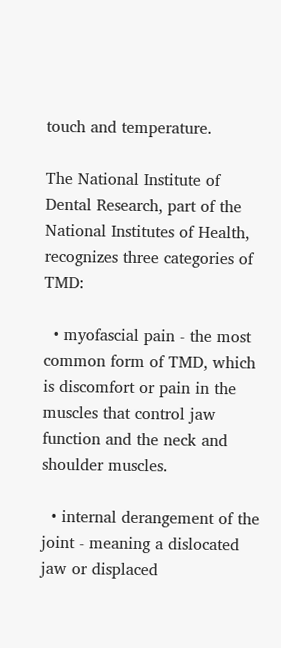touch and temperature.

The National Institute of Dental Research, part of the National Institutes of Health, recognizes three categories of TMD:

  • myofascial pain - the most common form of TMD, which is discomfort or pain in the muscles that control jaw function and the neck and shoulder muscles.

  • internal derangement of the joint - meaning a dislocated jaw or displaced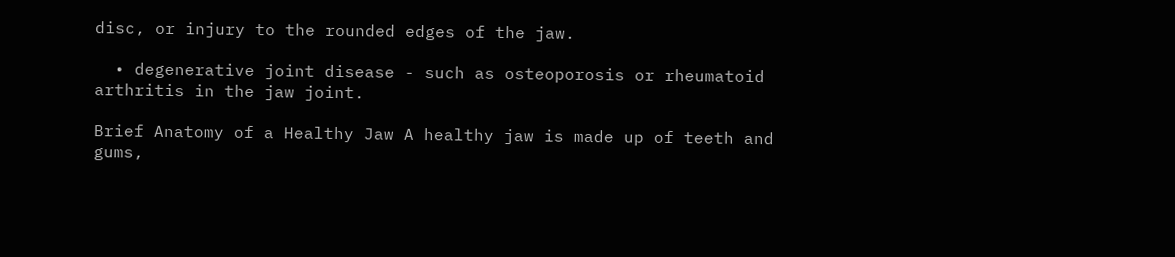disc, or injury to the rounded edges of the jaw.

  • degenerative joint disease - such as osteoporosis or rheumatoid arthritis in the jaw joint.

Brief Anatomy of a Healthy Jaw A healthy jaw is made up of teeth and gums,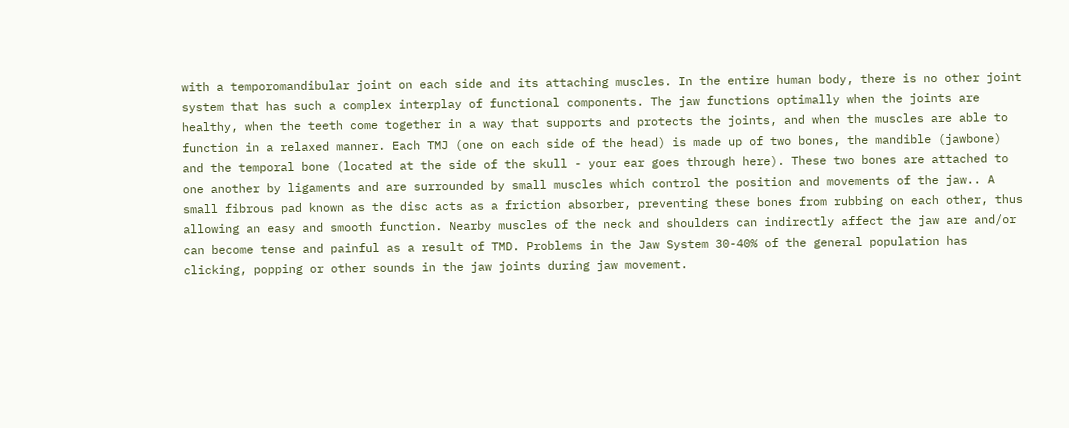with a temporomandibular joint on each side and its attaching muscles. In the entire human body, there is no other joint system that has such a complex interplay of functional components. The jaw functions optimally when the joints are healthy, when the teeth come together in a way that supports and protects the joints, and when the muscles are able to function in a relaxed manner. Each TMJ (one on each side of the head) is made up of two bones, the mandible (jawbone) and the temporal bone (located at the side of the skull - your ear goes through here). These two bones are attached to one another by ligaments and are surrounded by small muscles which control the position and movements of the jaw.. A small fibrous pad known as the disc acts as a friction absorber, preventing these bones from rubbing on each other, thus allowing an easy and smooth function. Nearby muscles of the neck and shoulders can indirectly affect the jaw are and/or can become tense and painful as a result of TMD. Problems in the Jaw System 30-40% of the general population has clicking, popping or other sounds in the jaw joints during jaw movement.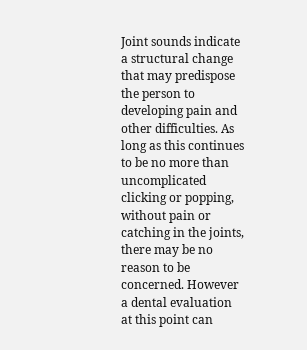Joint sounds indicate a structural change that may predispose the person to developing pain and other difficulties. As long as this continues to be no more than uncomplicated clicking or popping, without pain or catching in the joints, there may be no reason to be concerned. However a dental evaluation at this point can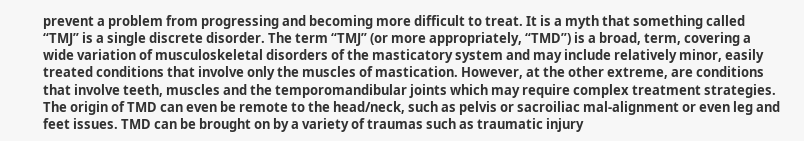prevent a problem from progressing and becoming more difficult to treat. It is a myth that something called “TMJ” is a single discrete disorder. The term “TMJ” (or more appropriately, “TMD”) is a broad, term, covering a wide variation of musculoskeletal disorders of the masticatory system and may include relatively minor, easily treated conditions that involve only the muscles of mastication. However, at the other extreme, are conditions that involve teeth, muscles and the temporomandibular joints which may require complex treatment strategies. The origin of TMD can even be remote to the head/neck, such as pelvis or sacroiliac mal-alignment or even leg and feet issues. TMD can be brought on by a variety of traumas such as traumatic injury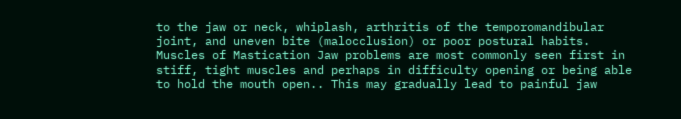to the jaw or neck, whiplash, arthritis of the temporomandibular joint, and uneven bite (malocclusion) or poor postural habits. Muscles of Mastication Jaw problems are most commonly seen first in stiff, tight muscles and perhaps in difficulty opening or being able to hold the mouth open.. This may gradually lead to painful jaw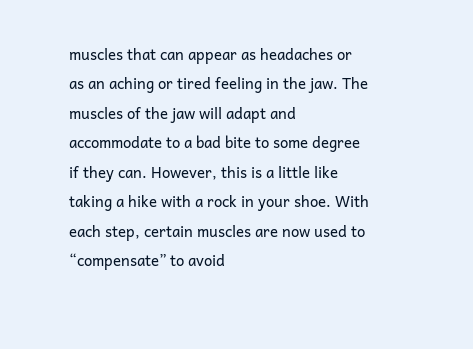muscles that can appear as headaches or as an aching or tired feeling in the jaw. The muscles of the jaw will adapt and accommodate to a bad bite to some degree if they can. However, this is a little like taking a hike with a rock in your shoe. With each step, certain muscles are now used to “compensate” to avoid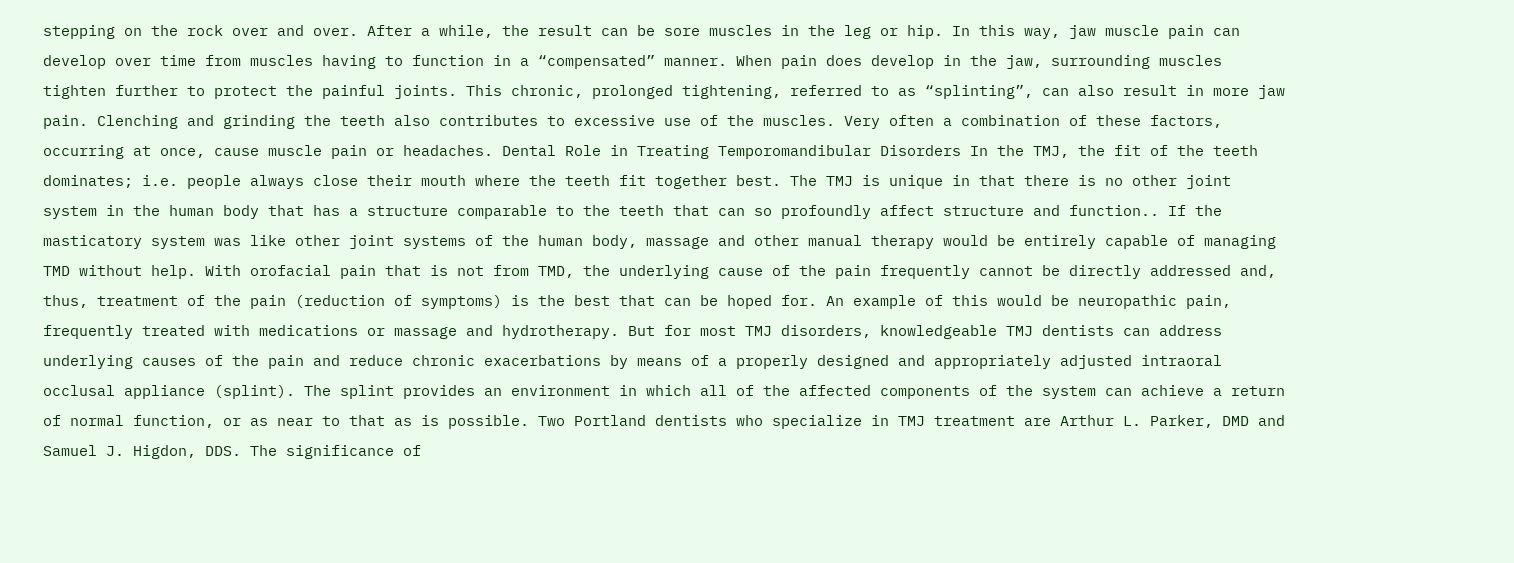stepping on the rock over and over. After a while, the result can be sore muscles in the leg or hip. In this way, jaw muscle pain can develop over time from muscles having to function in a “compensated” manner. When pain does develop in the jaw, surrounding muscles tighten further to protect the painful joints. This chronic, prolonged tightening, referred to as “splinting”, can also result in more jaw pain. Clenching and grinding the teeth also contributes to excessive use of the muscles. Very often a combination of these factors, occurring at once, cause muscle pain or headaches. Dental Role in Treating Temporomandibular Disorders In the TMJ, the fit of the teeth dominates; i.e. people always close their mouth where the teeth fit together best. The TMJ is unique in that there is no other joint system in the human body that has a structure comparable to the teeth that can so profoundly affect structure and function.. If the masticatory system was like other joint systems of the human body, massage and other manual therapy would be entirely capable of managing TMD without help. With orofacial pain that is not from TMD, the underlying cause of the pain frequently cannot be directly addressed and, thus, treatment of the pain (reduction of symptoms) is the best that can be hoped for. An example of this would be neuropathic pain, frequently treated with medications or massage and hydrotherapy. But for most TMJ disorders, knowledgeable TMJ dentists can address underlying causes of the pain and reduce chronic exacerbations by means of a properly designed and appropriately adjusted intraoral occlusal appliance (splint). The splint provides an environment in which all of the affected components of the system can achieve a return of normal function, or as near to that as is possible. Two Portland dentists who specialize in TMJ treatment are Arthur L. Parker, DMD and Samuel J. Higdon, DDS. The significance of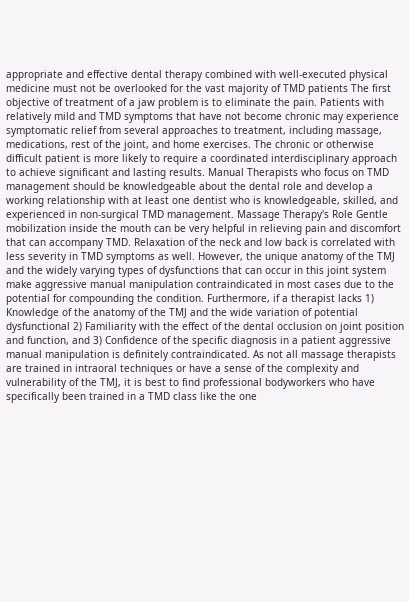appropriate and effective dental therapy combined with well-executed physical medicine must not be overlooked for the vast majority of TMD patients The first objective of treatment of a jaw problem is to eliminate the pain. Patients with relatively mild and TMD symptoms that have not become chronic may experience symptomatic relief from several approaches to treatment, including massage, medications, rest of the joint, and home exercises. The chronic or otherwise difficult patient is more likely to require a coordinated interdisciplinary approach to achieve significant and lasting results. Manual Therapists who focus on TMD management should be knowledgeable about the dental role and develop a working relationship with at least one dentist who is knowledgeable, skilled, and experienced in non-surgical TMD management. Massage Therapy's Role Gentle mobilization inside the mouth can be very helpful in relieving pain and discomfort that can accompany TMD. Relaxation of the neck and low back is correlated with less severity in TMD symptoms as well. However, the unique anatomy of the TMJ and the widely varying types of dysfunctions that can occur in this joint system make aggressive manual manipulation contraindicated in most cases due to the potential for compounding the condition. Furthermore, if a therapist lacks 1) Knowledge of the anatomy of the TMJ and the wide variation of potential dysfunctional 2) Familiarity with the effect of the dental occlusion on joint position and function, and 3) Confidence of the specific diagnosis in a patient aggressive manual manipulation is definitely contraindicated. As not all massage therapists are trained in intraoral techniques or have a sense of the complexity and vulnerability of the TMJ, it is best to find professional bodyworkers who have specifically been trained in a TMD class like the one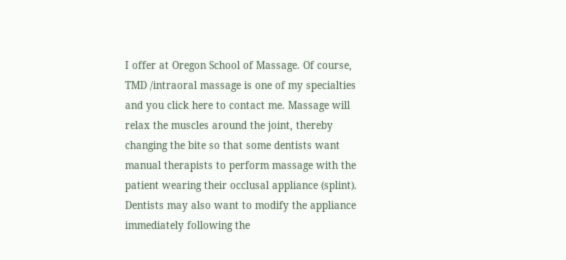I offer at Oregon School of Massage. Of course, TMD /intraoral massage is one of my specialties and you click here to contact me. Massage will relax the muscles around the joint, thereby changing the bite so that some dentists want manual therapists to perform massage with the patient wearing their occlusal appliance (splint). Dentists may also want to modify the appliance immediately following the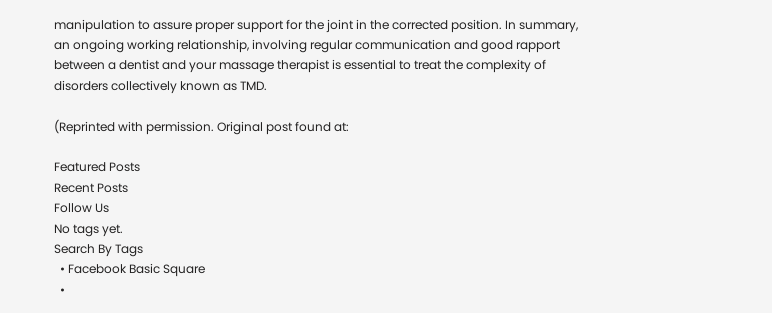manipulation to assure proper support for the joint in the corrected position. In summary, an ongoing working relationship, involving regular communication and good rapport between a dentist and your massage therapist is essential to treat the complexity of disorders collectively known as TMD.

(Reprinted with permission. Original post found at:

Featured Posts
Recent Posts
Follow Us
No tags yet.
Search By Tags
  • Facebook Basic Square
  •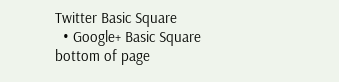Twitter Basic Square
  • Google+ Basic Square
bottom of page